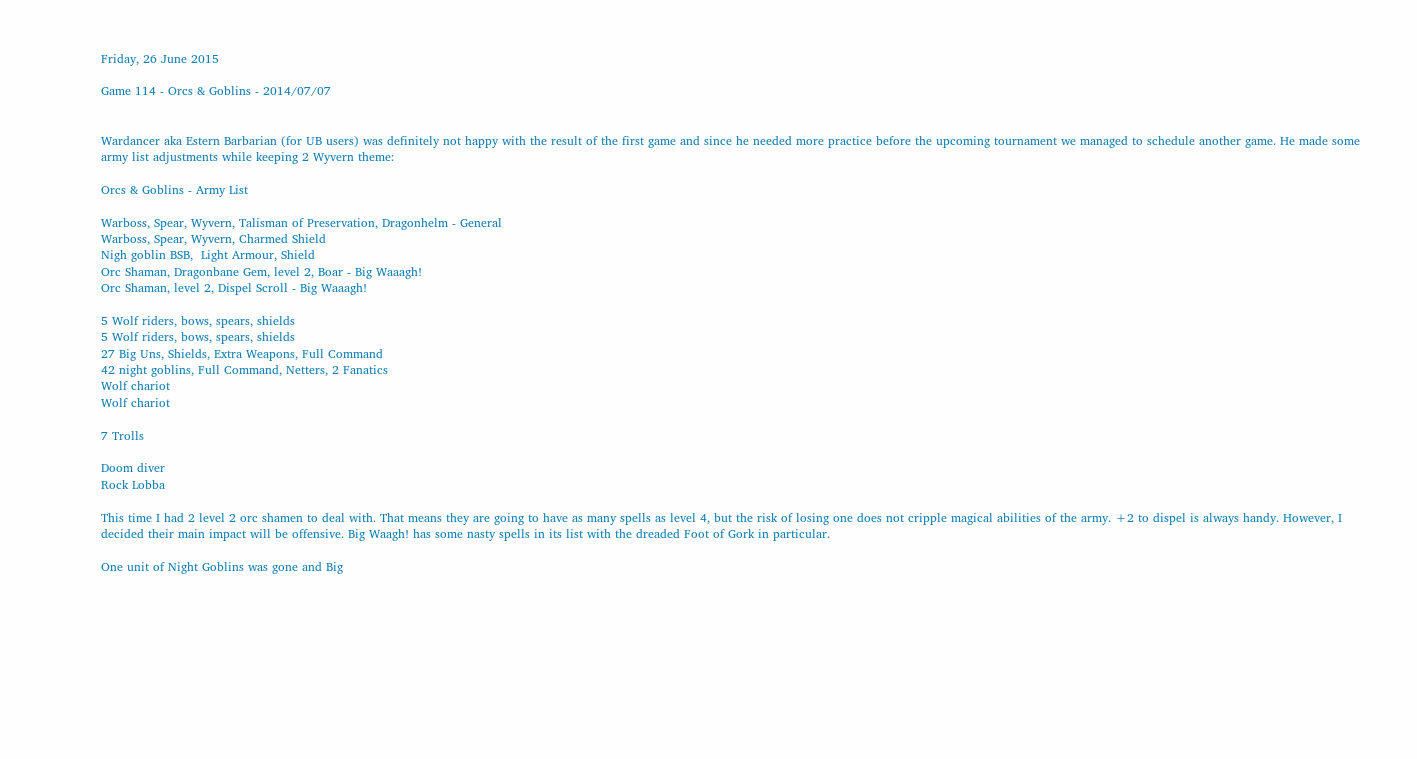Friday, 26 June 2015

Game 114 - Orcs & Goblins - 2014/07/07


Wardancer aka Estern Barbarian (for UB users) was definitely not happy with the result of the first game and since he needed more practice before the upcoming tournament we managed to schedule another game. He made some army list adjustments while keeping 2 Wyvern theme:

Orcs & Goblins - Army List

Warboss, Spear, Wyvern, Talisman of Preservation, Dragonhelm - General
Warboss, Spear, Wyvern, Charmed Shield
Nigh goblin BSB,  Light Armour, Shield
Orc Shaman, Dragonbane Gem, level 2, Boar - Big Waaagh!
Orc Shaman, level 2, Dispel Scroll - Big Waaagh!

5 Wolf riders, bows, spears, shields
5 Wolf riders, bows, spears, shields
27 Big Uns, Shields, Extra Weapons, Full Command
42 night goblins, Full Command, Netters, 2 Fanatics
Wolf chariot
Wolf chariot

7 Trolls

Doom diver
Rock Lobba

This time I had 2 level 2 orc shamen to deal with. That means they are going to have as many spells as level 4, but the risk of losing one does not cripple magical abilities of the army. +2 to dispel is always handy. However, I decided their main impact will be offensive. Big Waagh! has some nasty spells in its list with the dreaded Foot of Gork in particular.

One unit of Night Goblins was gone and Big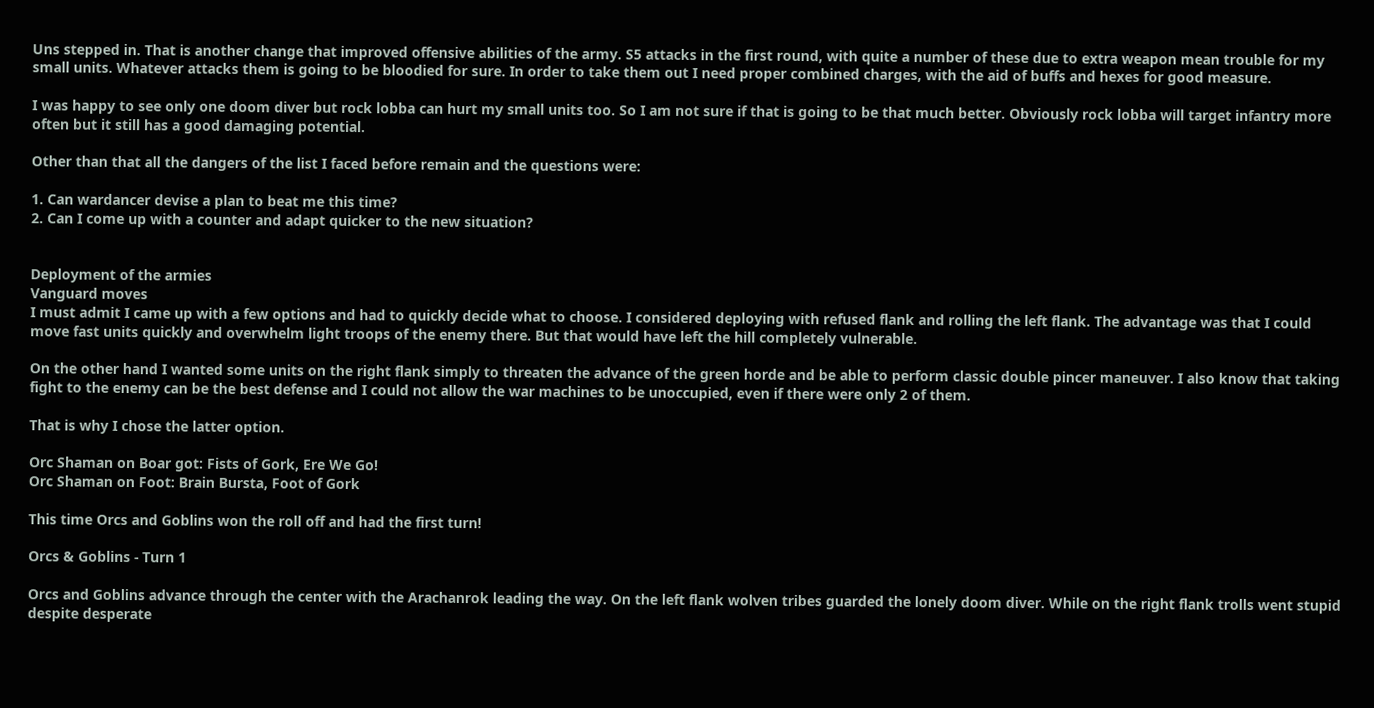Uns stepped in. That is another change that improved offensive abilities of the army. S5 attacks in the first round, with quite a number of these due to extra weapon mean trouble for my small units. Whatever attacks them is going to be bloodied for sure. In order to take them out I need proper combined charges, with the aid of buffs and hexes for good measure.

I was happy to see only one doom diver but rock lobba can hurt my small units too. So I am not sure if that is going to be that much better. Obviously rock lobba will target infantry more often but it still has a good damaging potential.

Other than that all the dangers of the list I faced before remain and the questions were:

1. Can wardancer devise a plan to beat me this time?
2. Can I come up with a counter and adapt quicker to the new situation?


Deployment of the armies
Vanguard moves
I must admit I came up with a few options and had to quickly decide what to choose. I considered deploying with refused flank and rolling the left flank. The advantage was that I could move fast units quickly and overwhelm light troops of the enemy there. But that would have left the hill completely vulnerable.

On the other hand I wanted some units on the right flank simply to threaten the advance of the green horde and be able to perform classic double pincer maneuver. I also know that taking fight to the enemy can be the best defense and I could not allow the war machines to be unoccupied, even if there were only 2 of them.

That is why I chose the latter option.

Orc Shaman on Boar got: Fists of Gork, Ere We Go!
Orc Shaman on Foot: Brain Bursta, Foot of Gork

This time Orcs and Goblins won the roll off and had the first turn!

Orcs & Goblins - Turn 1

Orcs and Goblins advance through the center with the Arachanrok leading the way. On the left flank wolven tribes guarded the lonely doom diver. While on the right flank trolls went stupid despite desperate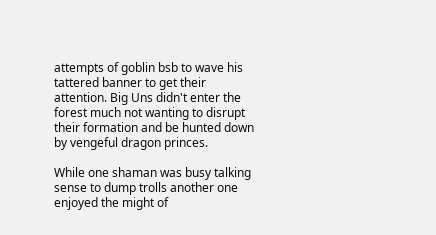attempts of goblin bsb to wave his tattered banner to get their attention. Big Uns didn't enter the forest much not wanting to disrupt their formation and be hunted down by vengeful dragon princes.

While one shaman was busy talking sense to dump trolls another one enjoyed the might of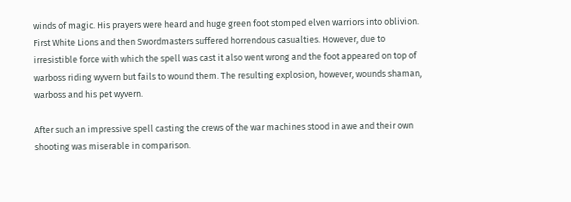winds of magic. His prayers were heard and huge green foot stomped elven warriors into oblivion. First White Lions and then Swordmasters suffered horrendous casualties. However, due to irresistible force with which the spell was cast it also went wrong and the foot appeared on top of warboss riding wyvern but fails to wound them. The resulting explosion, however, wounds shaman, warboss and his pet wyvern.

After such an impressive spell casting the crews of the war machines stood in awe and their own shooting was miserable in comparison.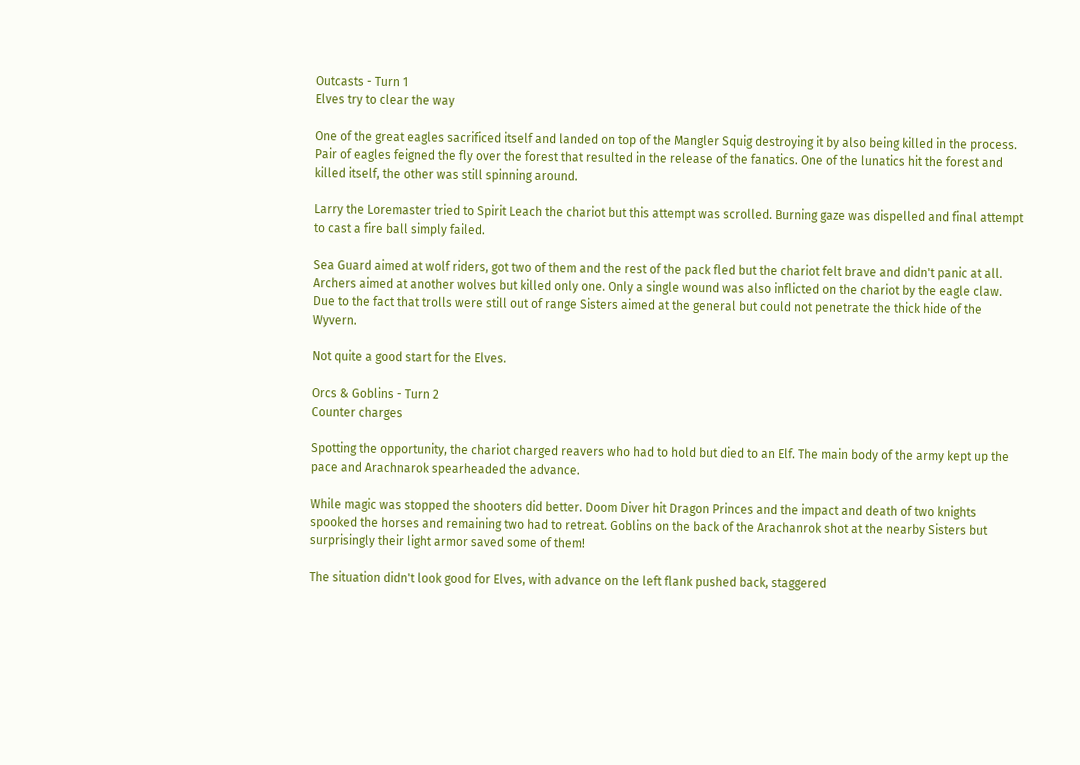Outcasts - Turn 1
Elves try to clear the way

One of the great eagles sacrificed itself and landed on top of the Mangler Squig destroying it by also being killed in the process. Pair of eagles feigned the fly over the forest that resulted in the release of the fanatics. One of the lunatics hit the forest and killed itself, the other was still spinning around.

Larry the Loremaster tried to Spirit Leach the chariot but this attempt was scrolled. Burning gaze was dispelled and final attempt to cast a fire ball simply failed.

Sea Guard aimed at wolf riders, got two of them and the rest of the pack fled but the chariot felt brave and didn't panic at all. Archers aimed at another wolves but killed only one. Only a single wound was also inflicted on the chariot by the eagle claw. Due to the fact that trolls were still out of range Sisters aimed at the general but could not penetrate the thick hide of the Wyvern.

Not quite a good start for the Elves.

Orcs & Goblins - Turn 2
Counter charges

Spotting the opportunity, the chariot charged reavers who had to hold but died to an Elf. The main body of the army kept up the pace and Arachnarok spearheaded the advance.

While magic was stopped the shooters did better. Doom Diver hit Dragon Princes and the impact and death of two knights spooked the horses and remaining two had to retreat. Goblins on the back of the Arachanrok shot at the nearby Sisters but surprisingly their light armor saved some of them!

The situation didn't look good for Elves, with advance on the left flank pushed back, staggered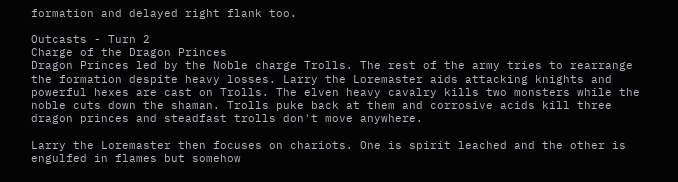formation and delayed right flank too.

Outcasts - Turn 2
Charge of the Dragon Princes
Dragon Princes led by the Noble charge Trolls. The rest of the army tries to rearrange the formation despite heavy losses. Larry the Loremaster aids attacking knights and powerful hexes are cast on Trolls. The elven heavy cavalry kills two monsters while the noble cuts down the shaman. Trolls puke back at them and corrosive acids kill three dragon princes and steadfast trolls don't move anywhere.

Larry the Loremaster then focuses on chariots. One is spirit leached and the other is engulfed in flames but somehow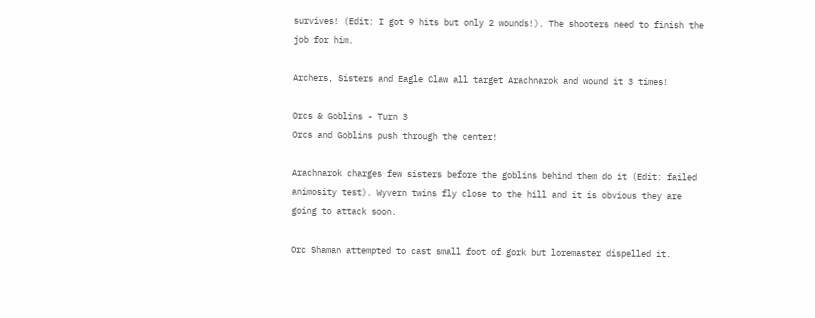survives! (Edit: I got 9 hits but only 2 wounds!). The shooters need to finish the job for him.

Archers, Sisters and Eagle Claw all target Arachnarok and wound it 3 times!

Orcs & Goblins - Turn 3
Orcs and Goblins push through the center!

Arachnarok charges few sisters before the goblins behind them do it (Edit: failed animosity test). Wyvern twins fly close to the hill and it is obvious they are going to attack soon.

Orc Shaman attempted to cast small foot of gork but loremaster dispelled it.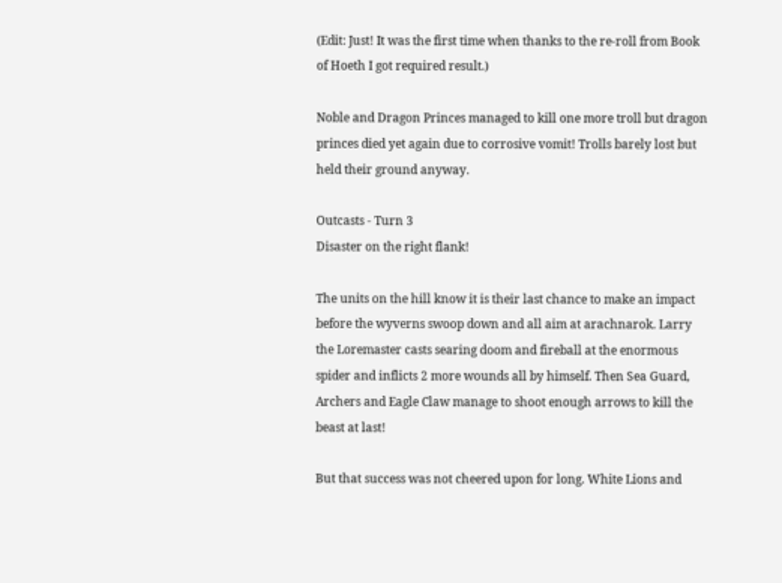(Edit: Just! It was the first time when thanks to the re-roll from Book of Hoeth I got required result.)

Noble and Dragon Princes managed to kill one more troll but dragon princes died yet again due to corrosive vomit! Trolls barely lost but held their ground anyway.

Outcasts - Turn 3
Disaster on the right flank!

The units on the hill know it is their last chance to make an impact before the wyverns swoop down and all aim at arachnarok. Larry the Loremaster casts searing doom and fireball at the enormous spider and inflicts 2 more wounds all by himself. Then Sea Guard, Archers and Eagle Claw manage to shoot enough arrows to kill the beast at last!

But that success was not cheered upon for long. White Lions and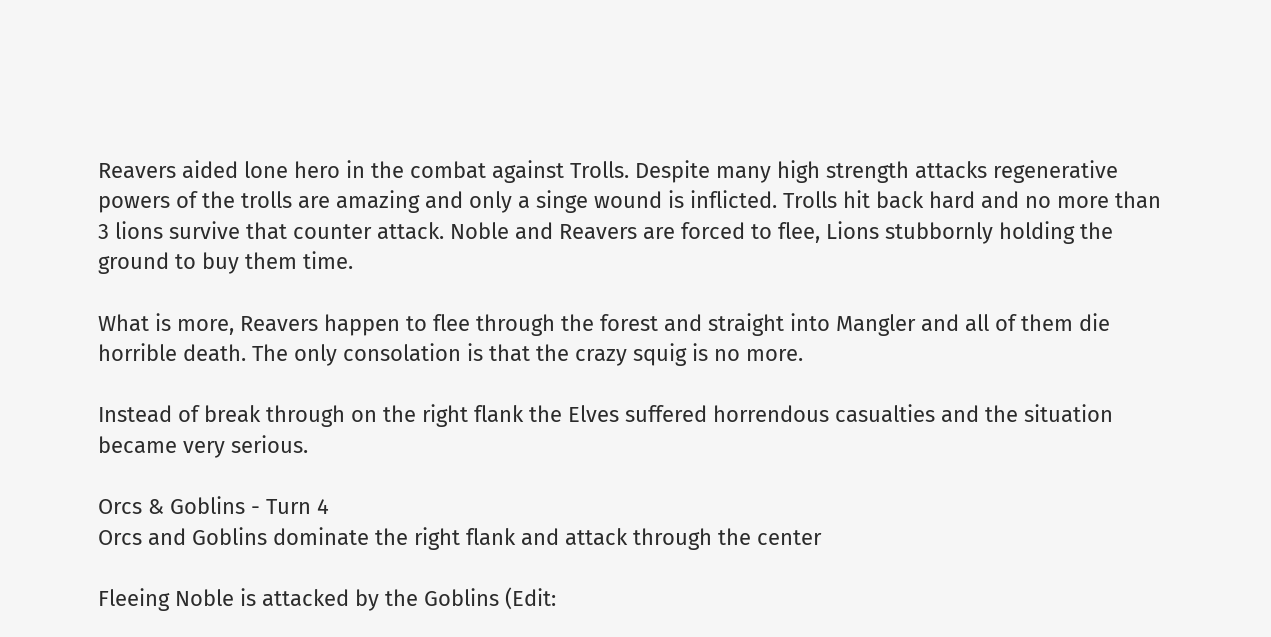Reavers aided lone hero in the combat against Trolls. Despite many high strength attacks regenerative powers of the trolls are amazing and only a singe wound is inflicted. Trolls hit back hard and no more than 3 lions survive that counter attack. Noble and Reavers are forced to flee, Lions stubbornly holding the ground to buy them time.

What is more, Reavers happen to flee through the forest and straight into Mangler and all of them die horrible death. The only consolation is that the crazy squig is no more.

Instead of break through on the right flank the Elves suffered horrendous casualties and the situation became very serious.

Orcs & Goblins - Turn 4
Orcs and Goblins dominate the right flank and attack through the center

Fleeing Noble is attacked by the Goblins (Edit: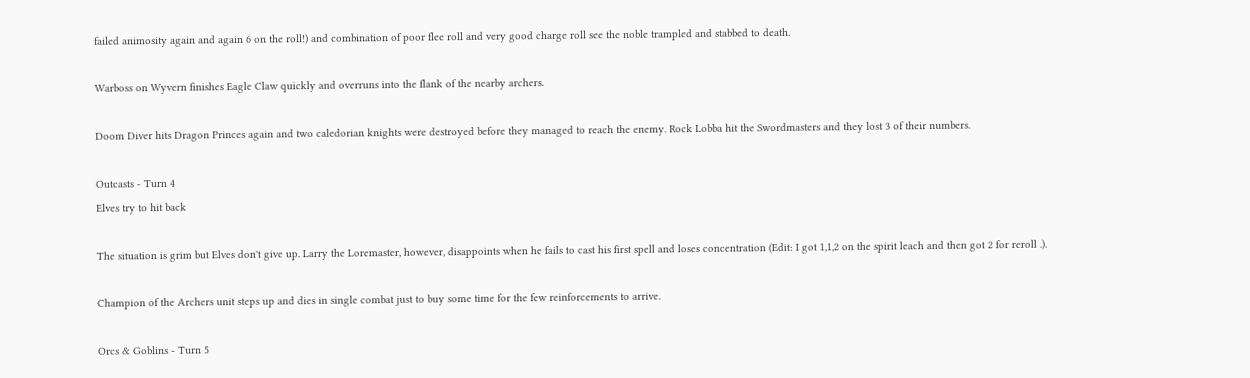failed animosity again and again 6 on the roll!) and combination of poor flee roll and very good charge roll see the noble trampled and stabbed to death.

Warboss on Wyvern finishes Eagle Claw quickly and overruns into the flank of the nearby archers.

Doom Diver hits Dragon Princes again and two caledorian knights were destroyed before they managed to reach the enemy. Rock Lobba hit the Swordmasters and they lost 3 of their numbers.

Outcasts - Turn 4
Elves try to hit back

The situation is grim but Elves don't give up. Larry the Loremaster, however, disappoints when he fails to cast his first spell and loses concentration (Edit: I got 1,1,2 on the spirit leach and then got 2 for reroll .).

Champion of the Archers unit steps up and dies in single combat just to buy some time for the few reinforcements to arrive.

Orcs & Goblins - Turn 5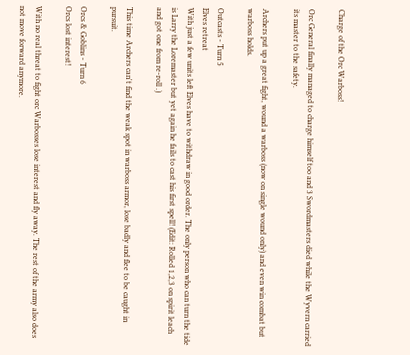Charge of the Orc Warboss!

Orc General finally managed to charge himself too and 3 Swordmasters died while the Wyvern carried its master to the safety.

Archers put up a great fight, wound a warboss (now on single wound only) and even win combat but warboss holds.

Outcasts - Turn 5
Elves retreat
With just a few units left Elves have to withdraw in good order. The only person who can turn the tide is Larry the Loremaster but yet again he fails to cast his first spell! (Edit: Rolled 1,2,3 on spirit leach and got one from re-roll .)

This time Archers can't find the weak spot in warboss armor, lose badly and flee to be caught in pursuit.

Orcs & Goblins - Turn 6
Orcs lost interest!

With no real threat to fight orc Warbosses lose interest and fly away. The rest of the army also does not move forward anymore.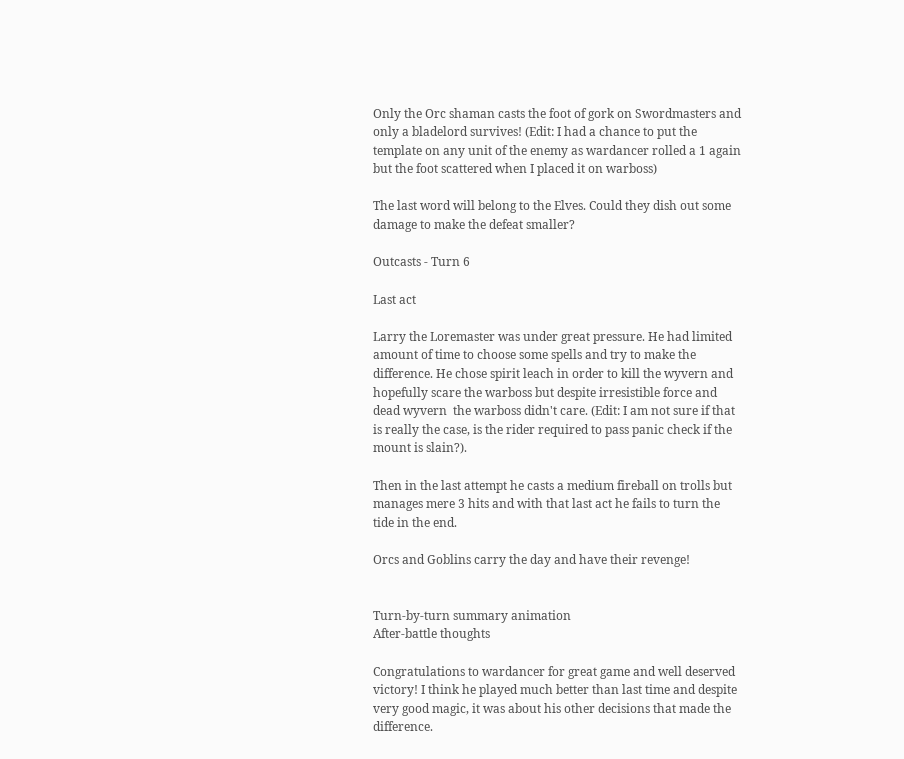Only the Orc shaman casts the foot of gork on Swordmasters and only a bladelord survives! (Edit: I had a chance to put the template on any unit of the enemy as wardancer rolled a 1 again but the foot scattered when I placed it on warboss)

The last word will belong to the Elves. Could they dish out some damage to make the defeat smaller?

Outcasts - Turn 6

Last act

Larry the Loremaster was under great pressure. He had limited amount of time to choose some spells and try to make the difference. He chose spirit leach in order to kill the wyvern and hopefully scare the warboss but despite irresistible force and dead wyvern  the warboss didn't care. (Edit: I am not sure if that is really the case, is the rider required to pass panic check if the mount is slain?).

Then in the last attempt he casts a medium fireball on trolls but manages mere 3 hits and with that last act he fails to turn the tide in the end.

Orcs and Goblins carry the day and have their revenge!


Turn-by-turn summary animation
After-battle thoughts

Congratulations to wardancer for great game and well deserved victory! I think he played much better than last time and despite very good magic, it was about his other decisions that made the difference.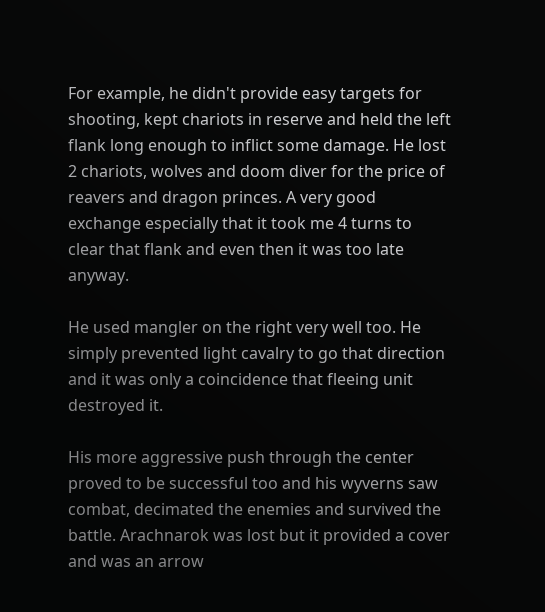For example, he didn't provide easy targets for shooting, kept chariots in reserve and held the left flank long enough to inflict some damage. He lost 2 chariots, wolves and doom diver for the price of reavers and dragon princes. A very good exchange especially that it took me 4 turns to clear that flank and even then it was too late anyway.

He used mangler on the right very well too. He simply prevented light cavalry to go that direction and it was only a coincidence that fleeing unit destroyed it.

His more aggressive push through the center proved to be successful too and his wyverns saw combat, decimated the enemies and survived the battle. Arachnarok was lost but it provided a cover and was an arrow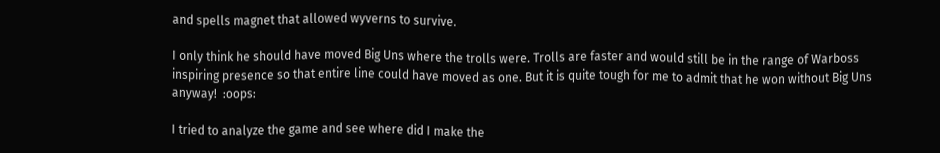and spells magnet that allowed wyverns to survive.

I only think he should have moved Big Uns where the trolls were. Trolls are faster and would still be in the range of Warboss inspiring presence so that entire line could have moved as one. But it is quite tough for me to admit that he won without Big Uns anyway!  :oops:

I tried to analyze the game and see where did I make the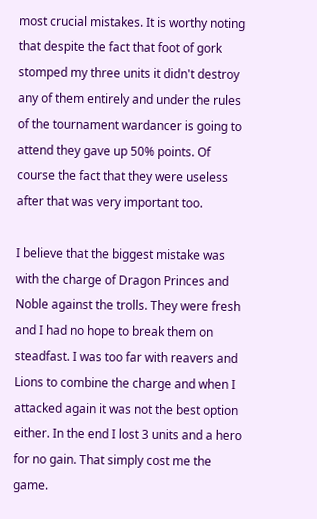most crucial mistakes. It is worthy noting that despite the fact that foot of gork stomped my three units it didn't destroy any of them entirely and under the rules of the tournament wardancer is going to attend they gave up 50% points. Of course the fact that they were useless after that was very important too.

I believe that the biggest mistake was with the charge of Dragon Princes and Noble against the trolls. They were fresh and I had no hope to break them on steadfast. I was too far with reavers and Lions to combine the charge and when I attacked again it was not the best option either. In the end I lost 3 units and a hero for no gain. That simply cost me the game.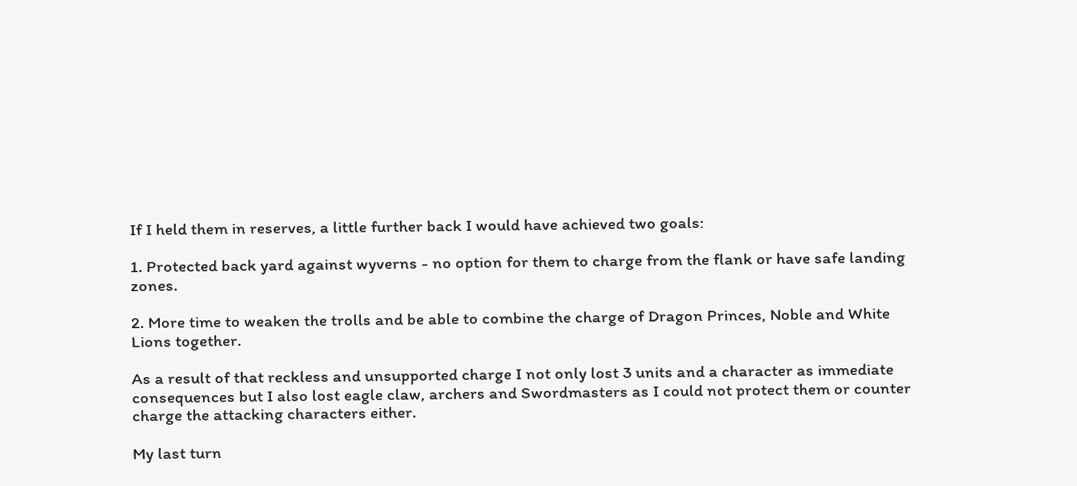If I held them in reserves, a little further back I would have achieved two goals:

1. Protected back yard against wyverns - no option for them to charge from the flank or have safe landing zones.

2. More time to weaken the trolls and be able to combine the charge of Dragon Princes, Noble and White Lions together.

As a result of that reckless and unsupported charge I not only lost 3 units and a character as immediate consequences but I also lost eagle claw, archers and Swordmasters as I could not protect them or counter charge the attacking characters either.

My last turn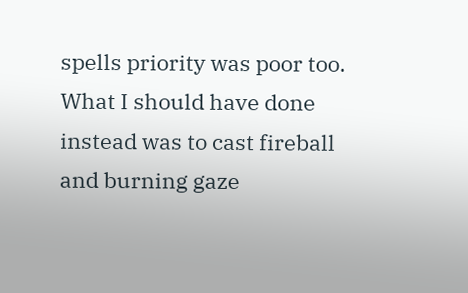spells priority was poor too. What I should have done instead was to cast fireball and burning gaze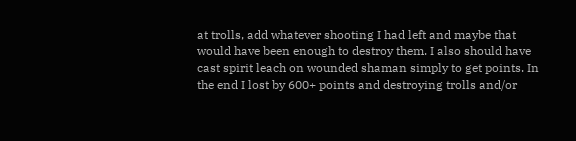at trolls, add whatever shooting I had left and maybe that would have been enough to destroy them. I also should have cast spirit leach on wounded shaman simply to get points. In the end I lost by 600+ points and destroying trolls and/or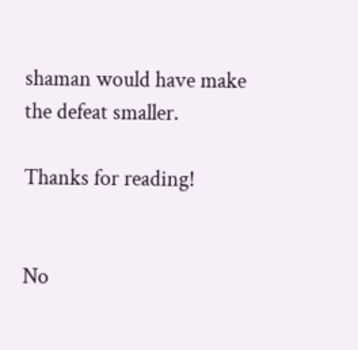shaman would have make the defeat smaller.

Thanks for reading!


No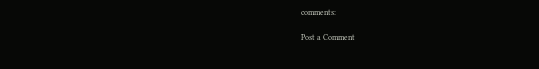comments:

Post a Comment